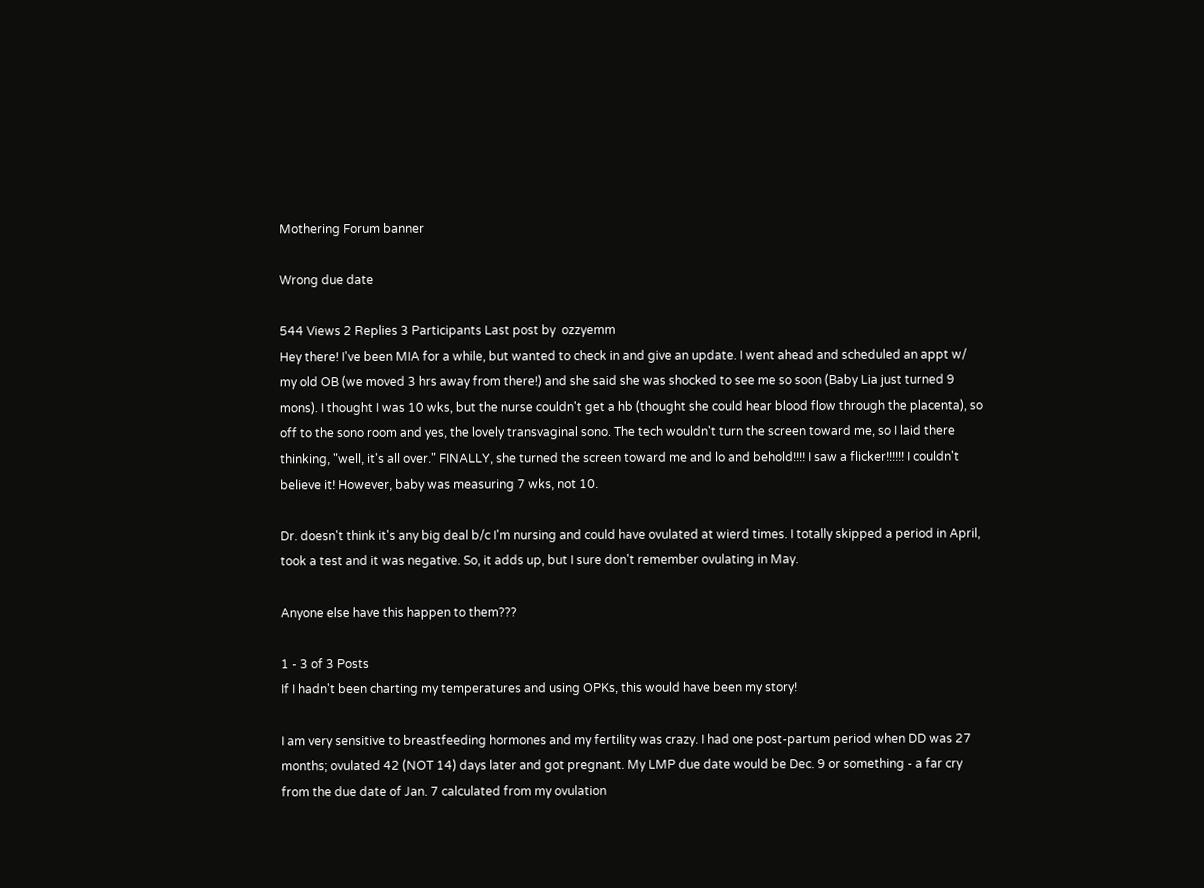Mothering Forum banner

Wrong due date

544 Views 2 Replies 3 Participants Last post by  ozzyemm
Hey there! I've been MIA for a while, but wanted to check in and give an update. I went ahead and scheduled an appt w/ my old OB (we moved 3 hrs away from there!) and she said she was shocked to see me so soon (Baby Lia just turned 9 mons). I thought I was 10 wks, but the nurse couldn't get a hb (thought she could hear blood flow through the placenta), so off to the sono room and yes, the lovely transvaginal sono. The tech wouldn't turn the screen toward me, so I laid there thinking, "well, it's all over." FINALLY, she turned the screen toward me and lo and behold!!!! I saw a flicker!!!!!! I couldn't believe it! However, baby was measuring 7 wks, not 10.

Dr. doesn't think it's any big deal b/c I'm nursing and could have ovulated at wierd times. I totally skipped a period in April, took a test and it was negative. So, it adds up, but I sure don't remember ovulating in May.

Anyone else have this happen to them???

1 - 3 of 3 Posts
If I hadn't been charting my temperatures and using OPKs, this would have been my story!

I am very sensitive to breastfeeding hormones and my fertility was crazy. I had one post-partum period when DD was 27 months; ovulated 42 (NOT 14) days later and got pregnant. My LMP due date would be Dec. 9 or something - a far cry from the due date of Jan. 7 calculated from my ovulation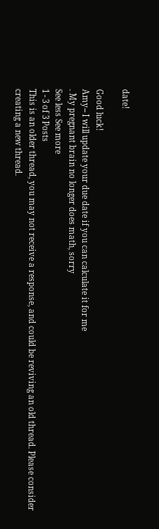date!

Good luck!
Amy-- I will update your due date if you can calculate it for me
. My pregnant brain no longer does math, sorry
See less See more
1 - 3 of 3 Posts
This is an older thread, you may not receive a response, and could be reviving an old thread. Please consider creating a new thread.